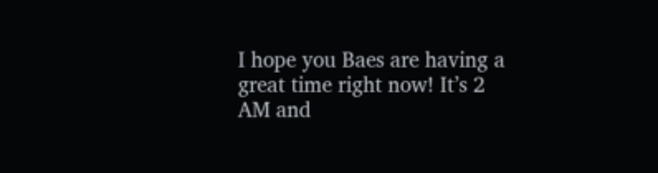I hope you Baes are having a great time right now! It’s 2 AM and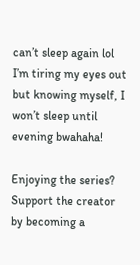can’t sleep again lol I’m tiring my eyes out but knowing myself, I won’t sleep until evening bwahaha!

Enjoying the series? Support the creator by becoming a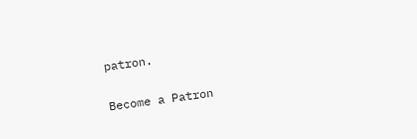patron.

Become a Patron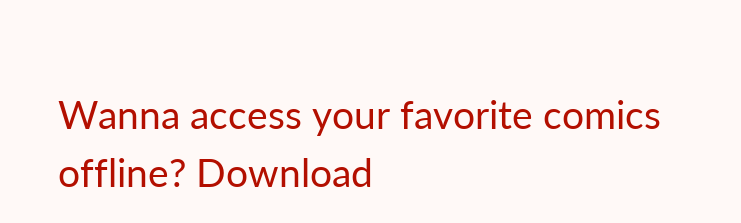Wanna access your favorite comics offline? Download